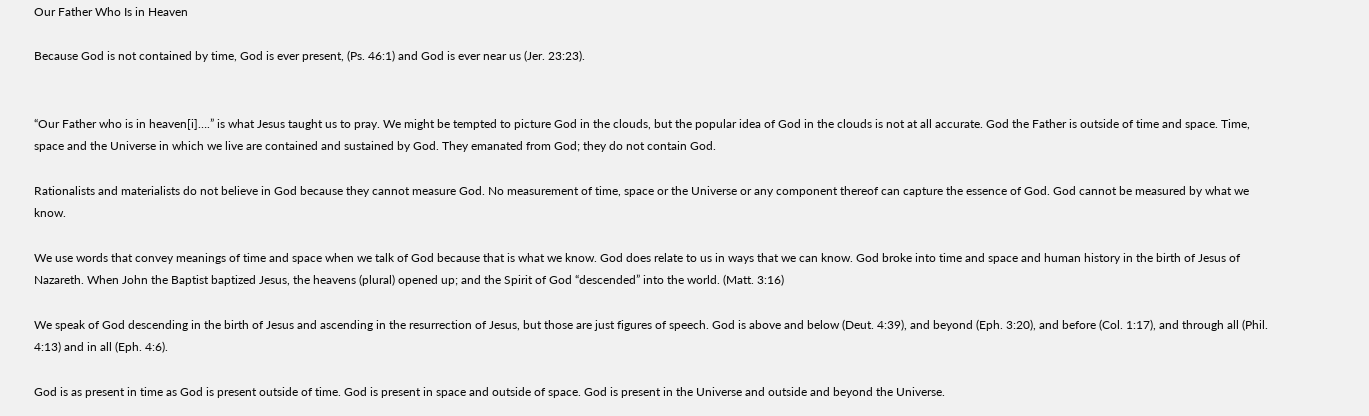Our Father Who Is in Heaven

Because God is not contained by time, God is ever present, (Ps. 46:1) and God is ever near us (Jer. 23:23).


“Our Father who is in heaven[i]….” is what Jesus taught us to pray. We might be tempted to picture God in the clouds, but the popular idea of God in the clouds is not at all accurate. God the Father is outside of time and space. Time, space and the Universe in which we live are contained and sustained by God. They emanated from God; they do not contain God.

Rationalists and materialists do not believe in God because they cannot measure God. No measurement of time, space or the Universe or any component thereof can capture the essence of God. God cannot be measured by what we know.

We use words that convey meanings of time and space when we talk of God because that is what we know. God does relate to us in ways that we can know. God broke into time and space and human history in the birth of Jesus of Nazareth. When John the Baptist baptized Jesus, the heavens (plural) opened up; and the Spirit of God “descended” into the world. (Matt. 3:16)

We speak of God descending in the birth of Jesus and ascending in the resurrection of Jesus, but those are just figures of speech. God is above and below (Deut. 4:39), and beyond (Eph. 3:20), and before (Col. 1:17), and through all (Phil. 4:13) and in all (Eph. 4:6).

God is as present in time as God is present outside of time. God is present in space and outside of space. God is present in the Universe and outside and beyond the Universe.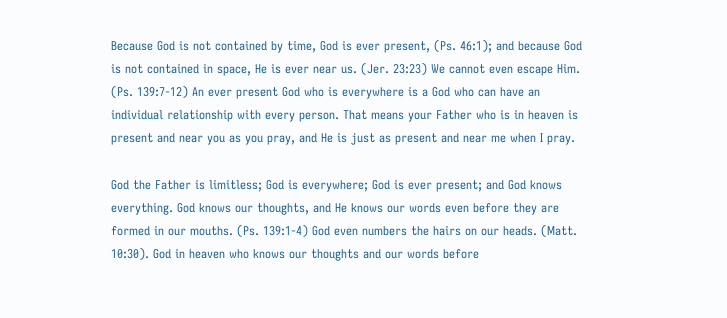Because God is not contained by time, God is ever present, (Ps. 46:1); and because God is not contained in space, He is ever near us. (Jer. 23:23) We cannot even escape Him. (Ps. 139:7-12) An ever present God who is everywhere is a God who can have an individual relationship with every person. That means your Father who is in heaven is present and near you as you pray, and He is just as present and near me when I pray.

God the Father is limitless; God is everywhere; God is ever present; and God knows everything. God knows our thoughts, and He knows our words even before they are formed in our mouths. (Ps. 139:1-4) God even numbers the hairs on our heads. (Matt. 10:30). God in heaven who knows our thoughts and our words before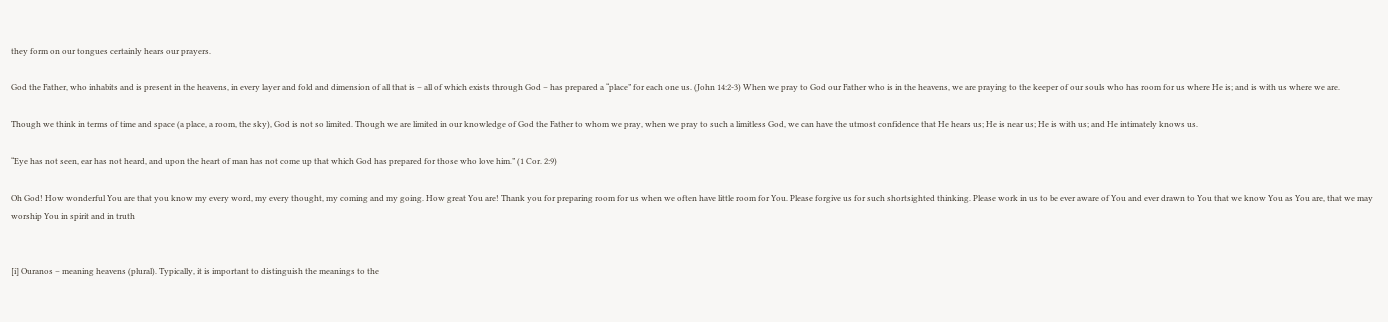they form on our tongues certainly hears our prayers.

God the Father, who inhabits and is present in the heavens, in every layer and fold and dimension of all that is – all of which exists through God – has prepared a “place” for each one us. (John 14:2-3) When we pray to God our Father who is in the heavens, we are praying to the keeper of our souls who has room for us where He is; and is with us where we are.

Though we think in terms of time and space (a place, a room, the sky), God is not so limited. Though we are limited in our knowledge of God the Father to whom we pray, when we pray to such a limitless God, we can have the utmost confidence that He hears us; He is near us; He is with us; and He intimately knows us.

“Eye has not seen, ear has not heard, and upon the heart of man has not come up that which God has prepared for those who love him.” (1 Cor. 2:9)

Oh God! How wonderful You are that you know my every word, my every thought, my coming and my going. How great You are! Thank you for preparing room for us when we often have little room for You. Please forgive us for such shortsighted thinking. Please work in us to be ever aware of You and ever drawn to You that we know You as You are, that we may worship You in spirit and in truth


[i] Ouranos – meaning heavens (plural). Typically, it is important to distinguish the meanings to the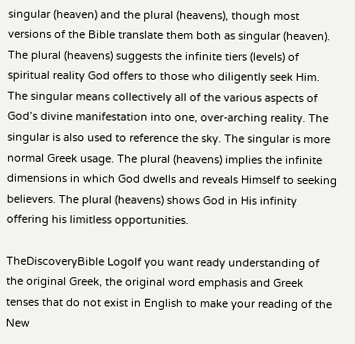singular (heaven) and the plural (heavens), though most versions of the Bible translate them both as singular (heaven). The plural (heavens) suggests the infinite tiers (levels) of spiritual reality God offers to those who diligently seek Him. The singular means collectively all of the various aspects of God’s divine manifestation into one, over-arching reality. The singular is also used to reference the sky. The singular is more normal Greek usage. The plural (heavens) implies the infinite dimensions in which God dwells and reveals Himself to seeking believers. The plural (heavens) shows God in His infinity offering his limitless opportunities.

TheDiscoveryBible LogoIf you want ready understanding of the original Greek, the original word emphasis and Greek tenses that do not exist in English to make your reading of the New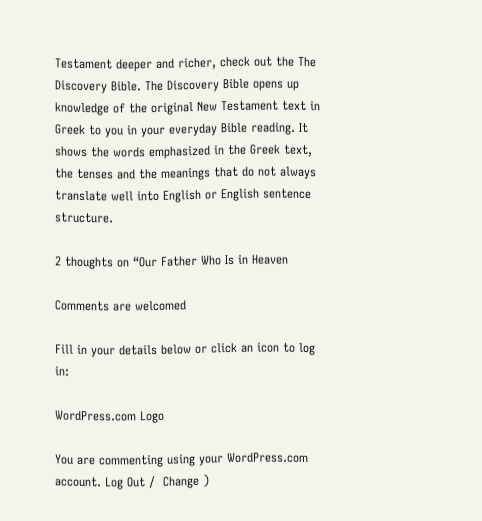Testament deeper and richer, check out the The Discovery Bible. The Discovery Bible opens up knowledge of the original New Testament text in Greek to you in your everyday Bible reading. It shows the words emphasized in the Greek text, the tenses and the meanings that do not always translate well into English or English sentence structure.

2 thoughts on “Our Father Who Is in Heaven

Comments are welcomed

Fill in your details below or click an icon to log in:

WordPress.com Logo

You are commenting using your WordPress.com account. Log Out /  Change )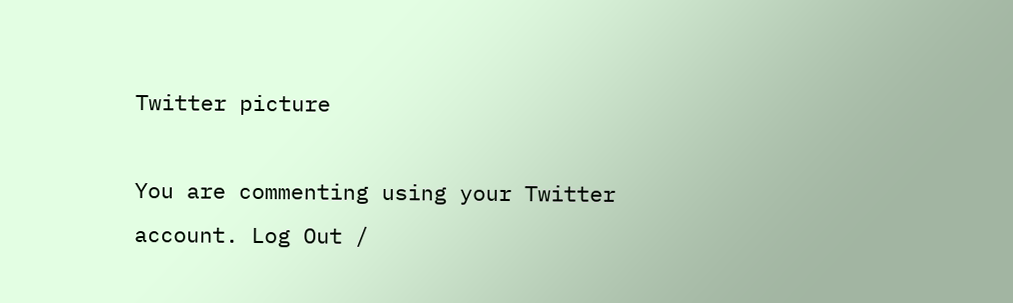Twitter picture

You are commenting using your Twitter account. Log Out /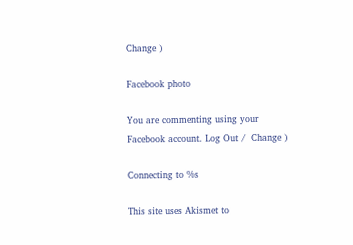Change )

Facebook photo

You are commenting using your Facebook account. Log Out /  Change )

Connecting to %s

This site uses Akismet to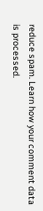reduce spam. Learn how your comment data is processed.